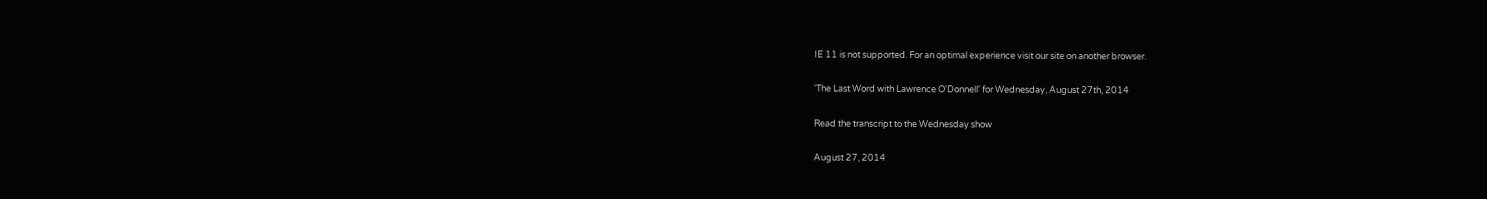IE 11 is not supported. For an optimal experience visit our site on another browser.

'The Last Word with Lawrence O'Donnell' for Wednesday, August 27th, 2014

Read the transcript to the Wednesday show

August 27, 2014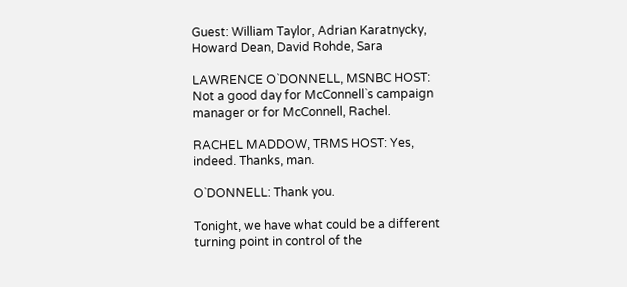Guest: William Taylor, Adrian Karatnycky, Howard Dean, David Rohde, Sara

LAWRENCE O`DONNELL, MSNBC HOST: Not a good day for McConnell`s campaign
manager or for McConnell, Rachel.

RACHEL MADDOW, TRMS HOST: Yes, indeed. Thanks, man.

O`DONNELL: Thank you.

Tonight, we have what could be a different turning point in control of the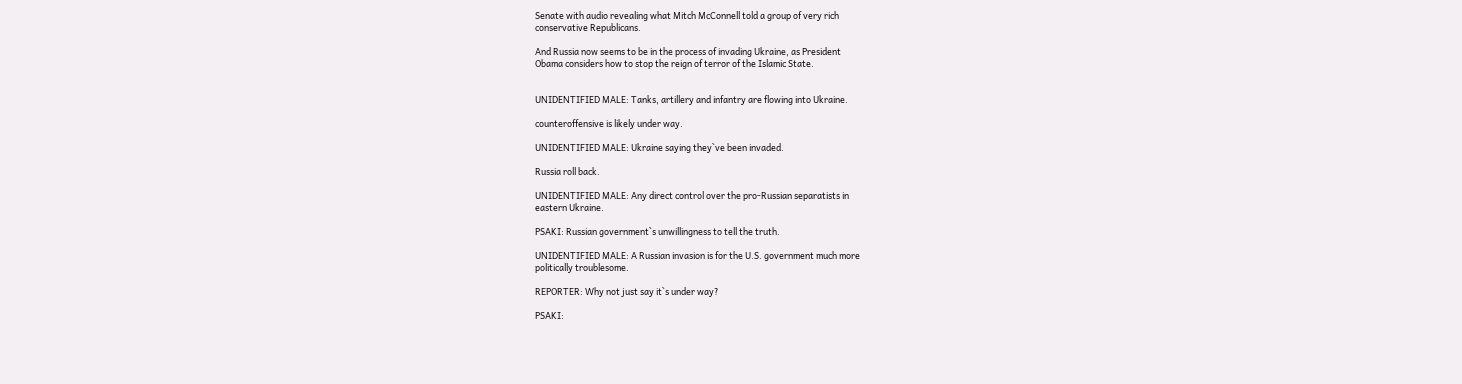Senate with audio revealing what Mitch McConnell told a group of very rich
conservative Republicans.

And Russia now seems to be in the process of invading Ukraine, as President
Obama considers how to stop the reign of terror of the Islamic State.


UNIDENTIFIED MALE: Tanks, artillery and infantry are flowing into Ukraine.

counteroffensive is likely under way.

UNIDENTIFIED MALE: Ukraine saying they`ve been invaded.

Russia roll back.

UNIDENTIFIED MALE: Any direct control over the pro-Russian separatists in
eastern Ukraine.

PSAKI: Russian government`s unwillingness to tell the truth.

UNIDENTIFIED MALE: A Russian invasion is for the U.S. government much more
politically troublesome.

REPORTER: Why not just say it`s under way?

PSAKI: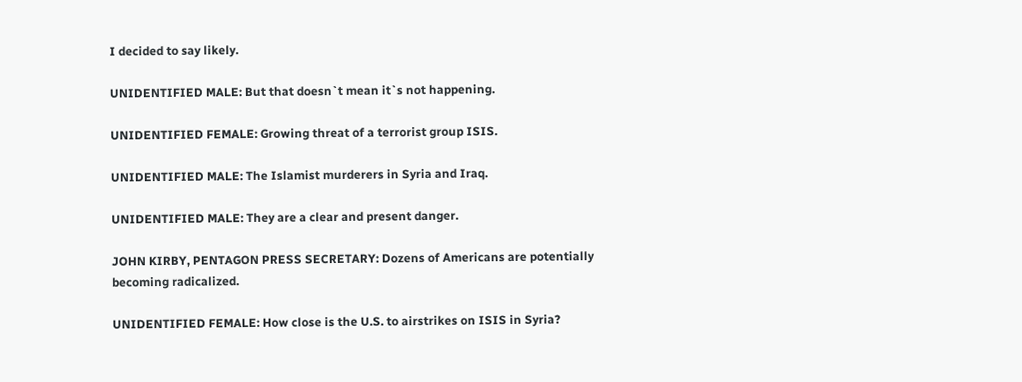I decided to say likely.

UNIDENTIFIED MALE: But that doesn`t mean it`s not happening.

UNIDENTIFIED FEMALE: Growing threat of a terrorist group ISIS.

UNIDENTIFIED MALE: The Islamist murderers in Syria and Iraq.

UNIDENTIFIED MALE: They are a clear and present danger.

JOHN KIRBY, PENTAGON PRESS SECRETARY: Dozens of Americans are potentially
becoming radicalized.

UNIDENTIFIED FEMALE: How close is the U.S. to airstrikes on ISIS in Syria?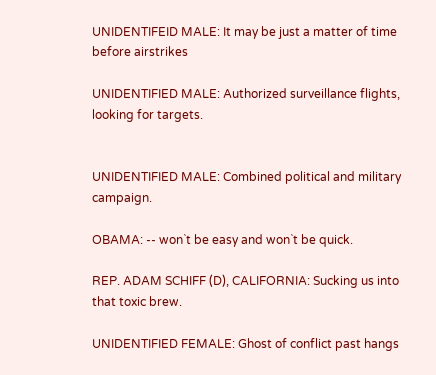UNIDENTIFEID MALE: It may be just a matter of time before airstrikes

UNIDENTIFIED MALE: Authorized surveillance flights, looking for targets.


UNIDENTIFIED MALE: Combined political and military campaign.

OBAMA: -- won`t be easy and won`t be quick.

REP. ADAM SCHIFF (D), CALIFORNIA: Sucking us into that toxic brew.

UNIDENTIFIED FEMALE: Ghost of conflict past hangs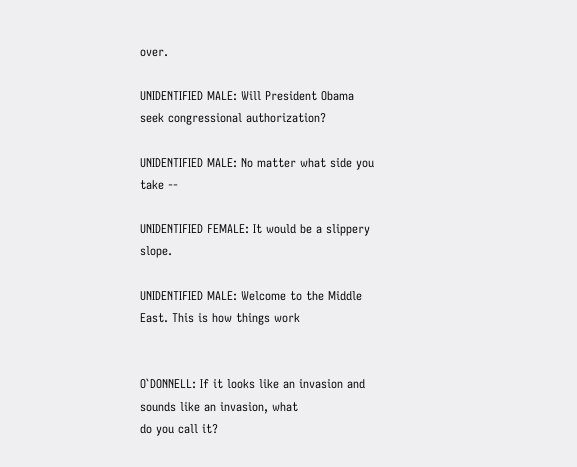over.

UNIDENTIFIED MALE: Will President Obama seek congressional authorization?

UNIDENTIFIED MALE: No matter what side you take --

UNIDENTIFIED FEMALE: It would be a slippery slope.

UNIDENTIFIED MALE: Welcome to the Middle East. This is how things work


O`DONNELL: If it looks like an invasion and sounds like an invasion, what
do you call it?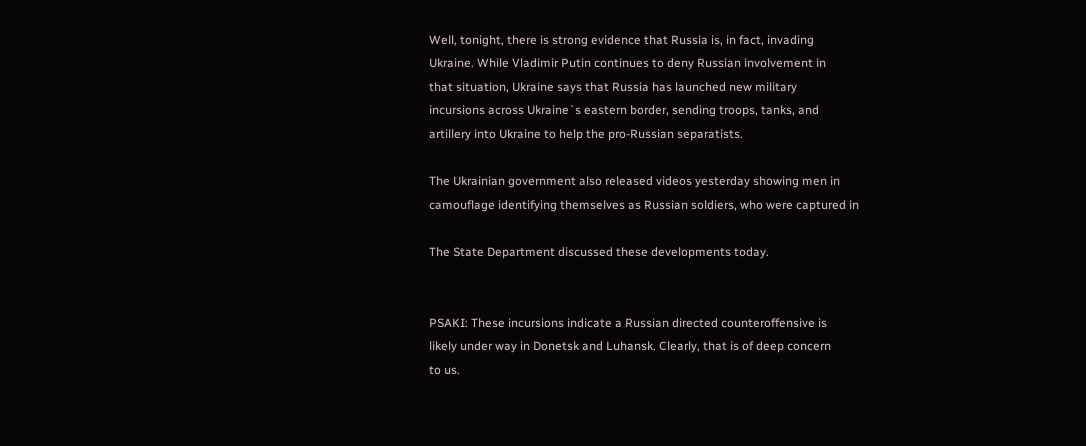Well, tonight, there is strong evidence that Russia is, in fact, invading
Ukraine. While Vladimir Putin continues to deny Russian involvement in
that situation, Ukraine says that Russia has launched new military
incursions across Ukraine`s eastern border, sending troops, tanks, and
artillery into Ukraine to help the pro-Russian separatists.

The Ukrainian government also released videos yesterday showing men in
camouflage identifying themselves as Russian soldiers, who were captured in

The State Department discussed these developments today.


PSAKI: These incursions indicate a Russian directed counteroffensive is
likely under way in Donetsk and Luhansk. Clearly, that is of deep concern
to us.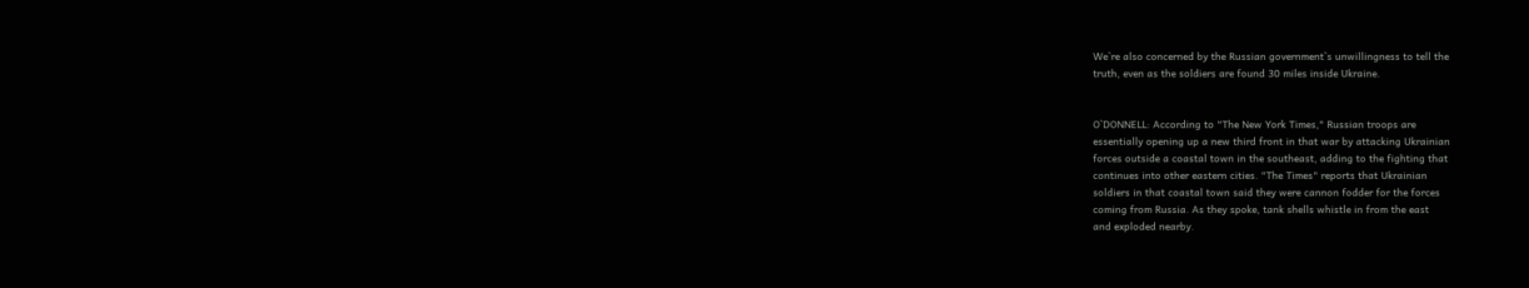We`re also concerned by the Russian government`s unwillingness to tell the
truth, even as the soldiers are found 30 miles inside Ukraine.


O`DONNELL: According to "The New York Times," Russian troops are
essentially opening up a new third front in that war by attacking Ukrainian
forces outside a coastal town in the southeast, adding to the fighting that
continues into other eastern cities. "The Times" reports that Ukrainian
soldiers in that coastal town said they were cannon fodder for the forces
coming from Russia. As they spoke, tank shells whistle in from the east
and exploded nearby.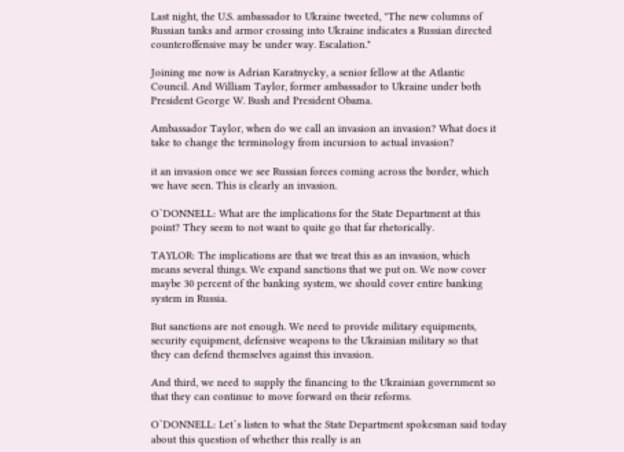Last night, the U.S. ambassador to Ukraine tweeted, "The new columns of
Russian tanks and armor crossing into Ukraine indicates a Russian directed
counteroffensive may be under way. Escalation."

Joining me now is Adrian Karatnycky, a senior fellow at the Atlantic
Council. And William Taylor, former ambassador to Ukraine under both
President George W. Bush and President Obama.

Ambassador Taylor, when do we call an invasion an invasion? What does it
take to change the terminology from incursion to actual invasion?

it an invasion once we see Russian forces coming across the border, which
we have seen. This is clearly an invasion.

O`DONNELL: What are the implications for the State Department at this
point? They seem to not want to quite go that far rhetorically.

TAYLOR: The implications are that we treat this as an invasion, which
means several things. We expand sanctions that we put on. We now cover
maybe 30 percent of the banking system, we should cover entire banking
system in Russia.

But sanctions are not enough. We need to provide military equipments,
security equipment, defensive weapons to the Ukrainian military so that
they can defend themselves against this invasion.

And third, we need to supply the financing to the Ukrainian government so
that they can continue to move forward on their reforms.

O`DONNELL: Let`s listen to what the State Department spokesman said today
about this question of whether this really is an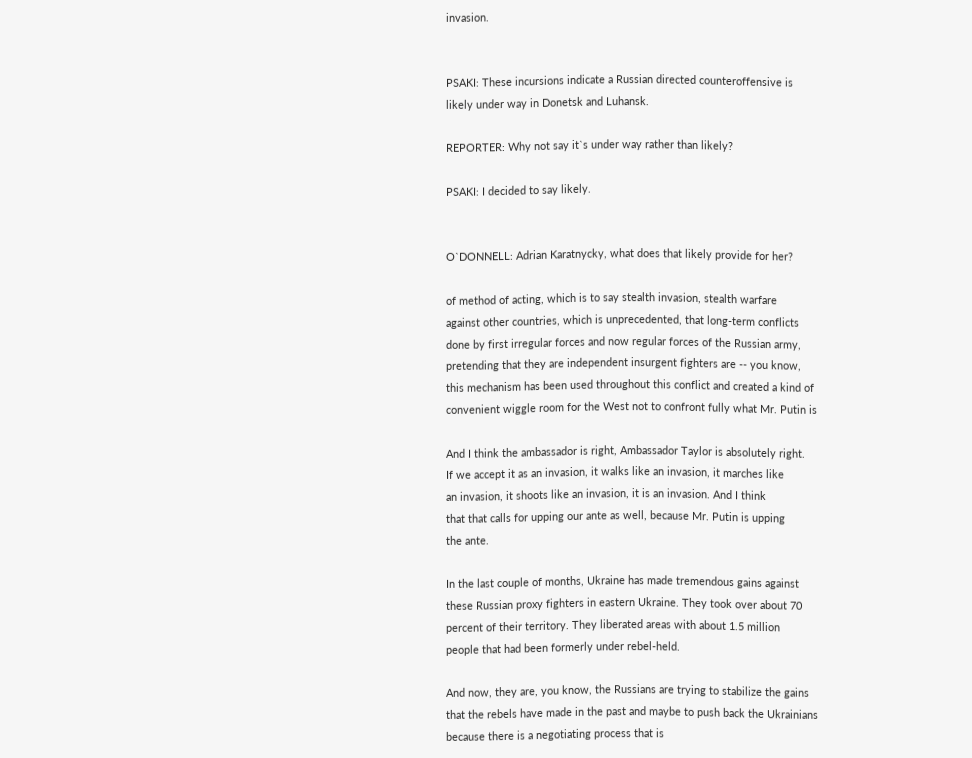invasion.


PSAKI: These incursions indicate a Russian directed counteroffensive is
likely under way in Donetsk and Luhansk.

REPORTER: Why not say it`s under way rather than likely?

PSAKI: I decided to say likely.


O`DONNELL: Adrian Karatnycky, what does that likely provide for her?

of method of acting, which is to say stealth invasion, stealth warfare
against other countries, which is unprecedented, that long-term conflicts
done by first irregular forces and now regular forces of the Russian army,
pretending that they are independent insurgent fighters are -- you know,
this mechanism has been used throughout this conflict and created a kind of
convenient wiggle room for the West not to confront fully what Mr. Putin is

And I think the ambassador is right, Ambassador Taylor is absolutely right.
If we accept it as an invasion, it walks like an invasion, it marches like
an invasion, it shoots like an invasion, it is an invasion. And I think
that that calls for upping our ante as well, because Mr. Putin is upping
the ante.

In the last couple of months, Ukraine has made tremendous gains against
these Russian proxy fighters in eastern Ukraine. They took over about 70
percent of their territory. They liberated areas with about 1.5 million
people that had been formerly under rebel-held.

And now, they are, you know, the Russians are trying to stabilize the gains
that the rebels have made in the past and maybe to push back the Ukrainians
because there is a negotiating process that is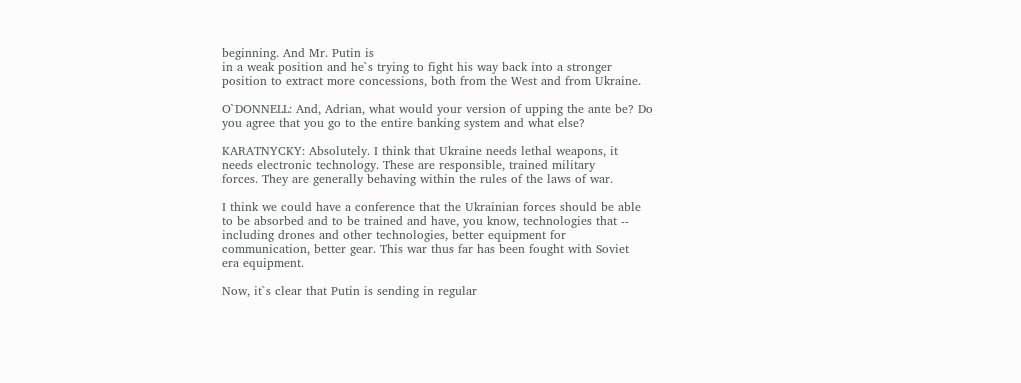beginning. And Mr. Putin is
in a weak position and he`s trying to fight his way back into a stronger
position to extract more concessions, both from the West and from Ukraine.

O`DONNELL: And, Adrian, what would your version of upping the ante be? Do
you agree that you go to the entire banking system and what else?

KARATNYCKY: Absolutely. I think that Ukraine needs lethal weapons, it
needs electronic technology. These are responsible, trained military
forces. They are generally behaving within the rules of the laws of war.

I think we could have a conference that the Ukrainian forces should be able
to be absorbed and to be trained and have, you know, technologies that --
including drones and other technologies, better equipment for
communication, better gear. This war thus far has been fought with Soviet
era equipment.

Now, it`s clear that Putin is sending in regular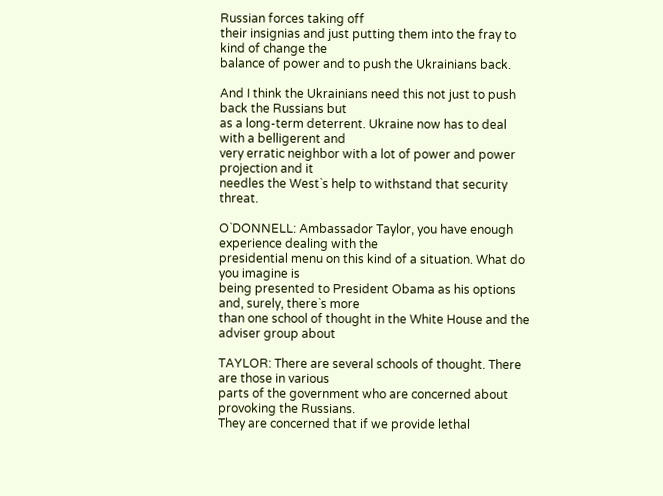Russian forces taking off
their insignias and just putting them into the fray to kind of change the
balance of power and to push the Ukrainians back.

And I think the Ukrainians need this not just to push back the Russians but
as a long-term deterrent. Ukraine now has to deal with a belligerent and
very erratic neighbor with a lot of power and power projection and it
needles the West`s help to withstand that security threat.

O`DONNELL: Ambassador Taylor, you have enough experience dealing with the
presidential menu on this kind of a situation. What do you imagine is
being presented to President Obama as his options and, surely, there`s more
than one school of thought in the White House and the adviser group about

TAYLOR: There are several schools of thought. There are those in various
parts of the government who are concerned about provoking the Russians.
They are concerned that if we provide lethal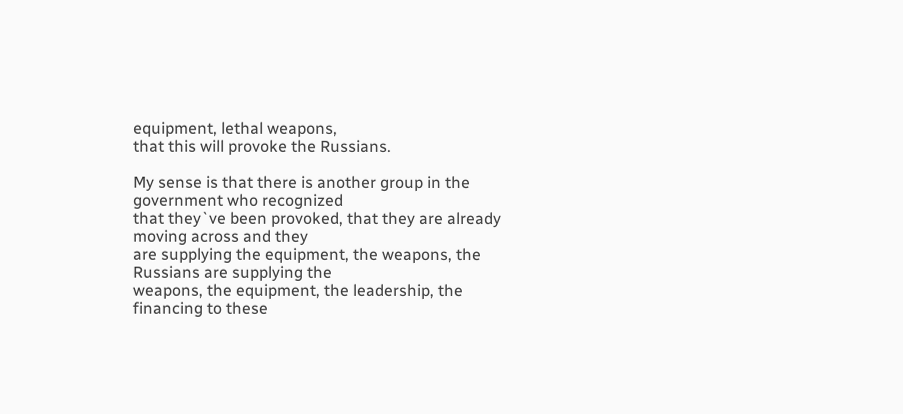equipment, lethal weapons,
that this will provoke the Russians.

My sense is that there is another group in the government who recognized
that they`ve been provoked, that they are already moving across and they
are supplying the equipment, the weapons, the Russians are supplying the
weapons, the equipment, the leadership, the financing to these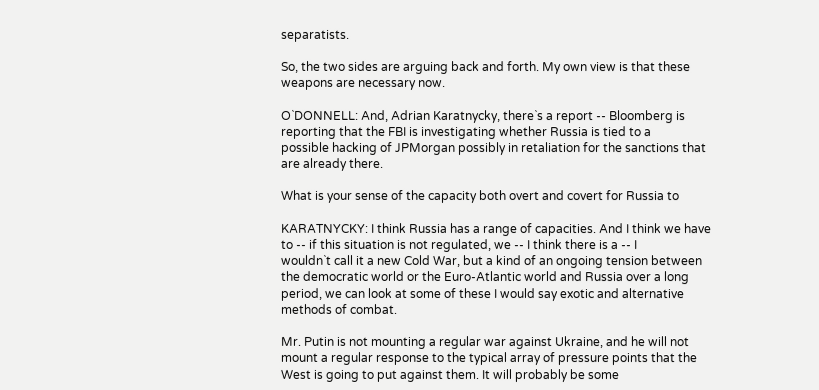separatists.

So, the two sides are arguing back and forth. My own view is that these
weapons are necessary now.

O`DONNELL: And, Adrian Karatnycky, there`s a report -- Bloomberg is
reporting that the FBI is investigating whether Russia is tied to a
possible hacking of JPMorgan possibly in retaliation for the sanctions that
are already there.

What is your sense of the capacity both overt and covert for Russia to

KARATNYCKY: I think Russia has a range of capacities. And I think we have
to -- if this situation is not regulated, we -- I think there is a -- I
wouldn`t call it a new Cold War, but a kind of an ongoing tension between
the democratic world or the Euro-Atlantic world and Russia over a long
period, we can look at some of these I would say exotic and alternative
methods of combat.

Mr. Putin is not mounting a regular war against Ukraine, and he will not
mount a regular response to the typical array of pressure points that the
West is going to put against them. It will probably be some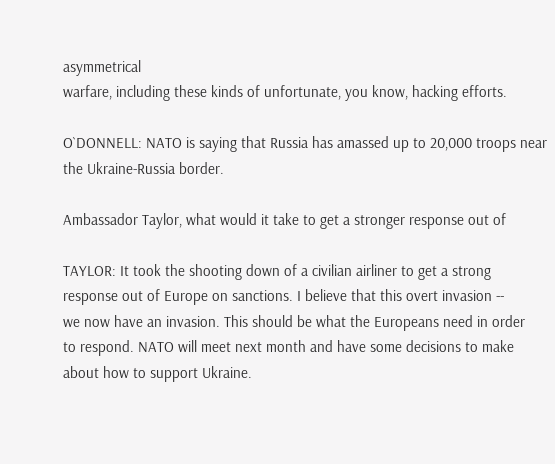asymmetrical
warfare, including these kinds of unfortunate, you know, hacking efforts.

O`DONNELL: NATO is saying that Russia has amassed up to 20,000 troops near
the Ukraine-Russia border.

Ambassador Taylor, what would it take to get a stronger response out of

TAYLOR: It took the shooting down of a civilian airliner to get a strong
response out of Europe on sanctions. I believe that this overt invasion --
we now have an invasion. This should be what the Europeans need in order
to respond. NATO will meet next month and have some decisions to make
about how to support Ukraine.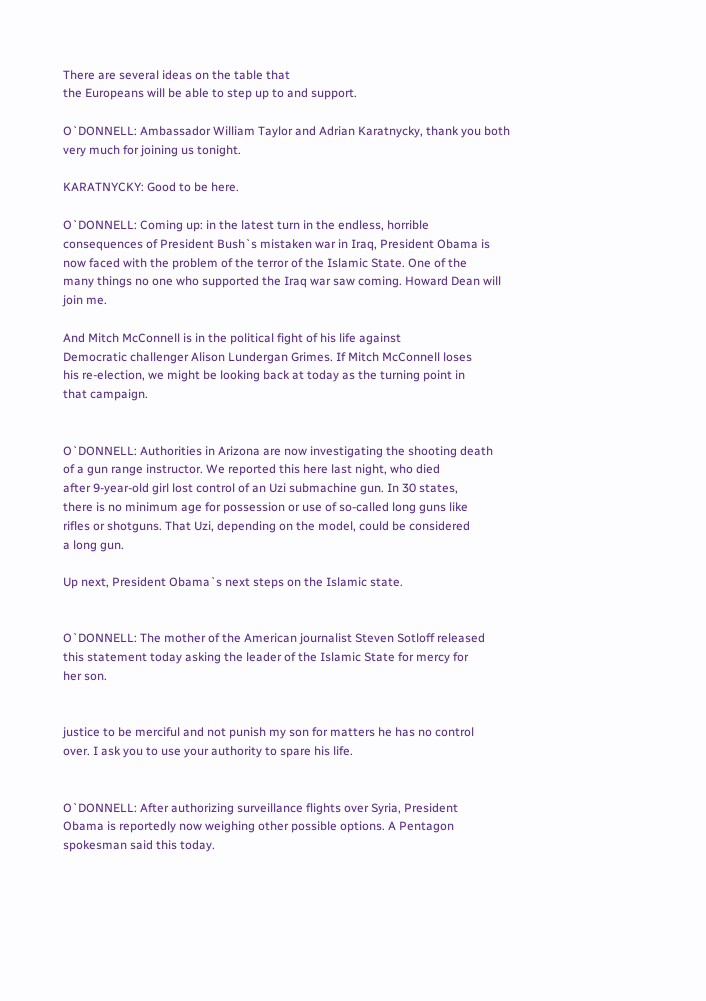There are several ideas on the table that
the Europeans will be able to step up to and support.

O`DONNELL: Ambassador William Taylor and Adrian Karatnycky, thank you both
very much for joining us tonight.

KARATNYCKY: Good to be here.

O`DONNELL: Coming up: in the latest turn in the endless, horrible
consequences of President Bush`s mistaken war in Iraq, President Obama is
now faced with the problem of the terror of the Islamic State. One of the
many things no one who supported the Iraq war saw coming. Howard Dean will
join me.

And Mitch McConnell is in the political fight of his life against
Democratic challenger Alison Lundergan Grimes. If Mitch McConnell loses
his re-election, we might be looking back at today as the turning point in
that campaign.


O`DONNELL: Authorities in Arizona are now investigating the shooting death
of a gun range instructor. We reported this here last night, who died
after 9-year-old girl lost control of an Uzi submachine gun. In 30 states,
there is no minimum age for possession or use of so-called long guns like
rifles or shotguns. That Uzi, depending on the model, could be considered
a long gun.

Up next, President Obama`s next steps on the Islamic state.


O`DONNELL: The mother of the American journalist Steven Sotloff released
this statement today asking the leader of the Islamic State for mercy for
her son.


justice to be merciful and not punish my son for matters he has no control
over. I ask you to use your authority to spare his life.


O`DONNELL: After authorizing surveillance flights over Syria, President
Obama is reportedly now weighing other possible options. A Pentagon
spokesman said this today.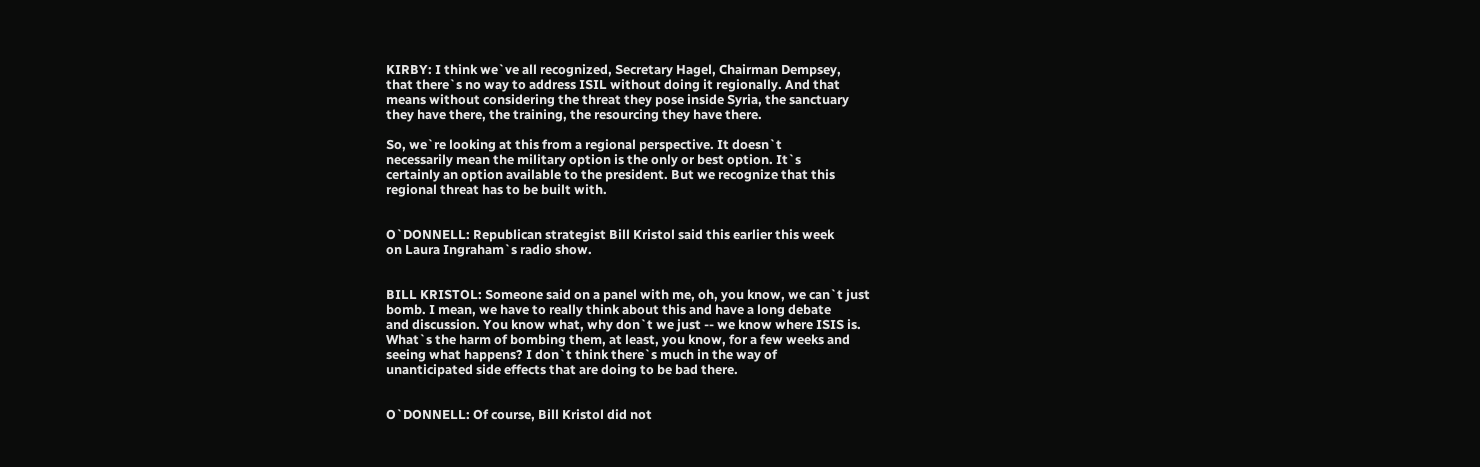KIRBY: I think we`ve all recognized, Secretary Hagel, Chairman Dempsey,
that there`s no way to address ISIL without doing it regionally. And that
means without considering the threat they pose inside Syria, the sanctuary
they have there, the training, the resourcing they have there.

So, we`re looking at this from a regional perspective. It doesn`t
necessarily mean the military option is the only or best option. It`s
certainly an option available to the president. But we recognize that this
regional threat has to be built with.


O`DONNELL: Republican strategist Bill Kristol said this earlier this week
on Laura Ingraham`s radio show.


BILL KRISTOL: Someone said on a panel with me, oh, you know, we can`t just
bomb. I mean, we have to really think about this and have a long debate
and discussion. You know what, why don`t we just -- we know where ISIS is.
What`s the harm of bombing them, at least, you know, for a few weeks and
seeing what happens? I don`t think there`s much in the way of
unanticipated side effects that are doing to be bad there.


O`DONNELL: Of course, Bill Kristol did not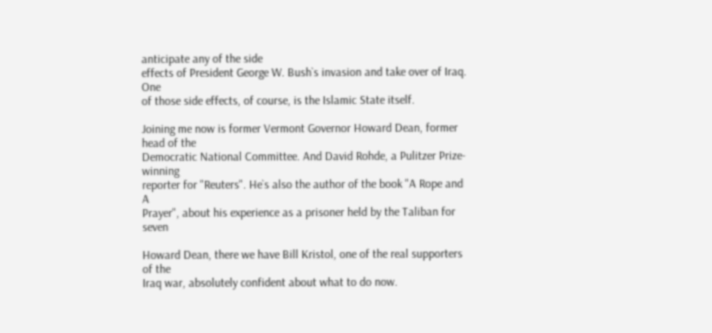anticipate any of the side
effects of President George W. Bush`s invasion and take over of Iraq. One
of those side effects, of course, is the Islamic State itself.

Joining me now is former Vermont Governor Howard Dean, former head of the
Democratic National Committee. And David Rohde, a Pulitzer Prize-winning
reporter for "Reuters". He`s also the author of the book "A Rope and A
Prayer", about his experience as a prisoner held by the Taliban for seven

Howard Dean, there we have Bill Kristol, one of the real supporters of the
Iraq war, absolutely confident about what to do now.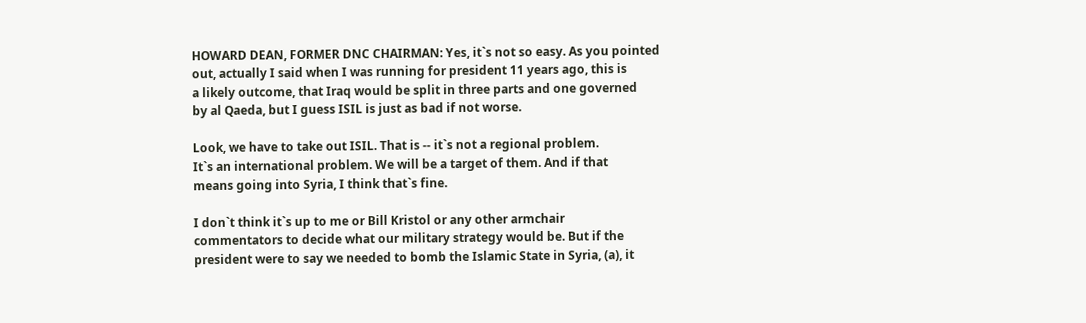HOWARD DEAN, FORMER DNC CHAIRMAN: Yes, it`s not so easy. As you pointed
out, actually I said when I was running for president 11 years ago, this is
a likely outcome, that Iraq would be split in three parts and one governed
by al Qaeda, but I guess ISIL is just as bad if not worse.

Look, we have to take out ISIL. That is -- it`s not a regional problem.
It`s an international problem. We will be a target of them. And if that
means going into Syria, I think that`s fine.

I don`t think it`s up to me or Bill Kristol or any other armchair
commentators to decide what our military strategy would be. But if the
president were to say we needed to bomb the Islamic State in Syria, (a), it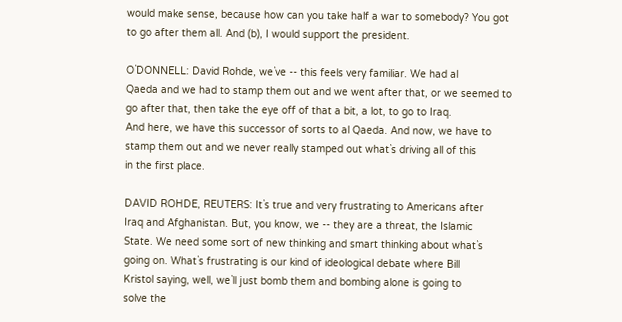would make sense, because how can you take half a war to somebody? You got
to go after them all. And (b), I would support the president.

O`DONNELL: David Rohde, we`ve -- this feels very familiar. We had al
Qaeda and we had to stamp them out and we went after that, or we seemed to
go after that, then take the eye off of that a bit, a lot, to go to Iraq.
And here, we have this successor of sorts to al Qaeda. And now, we have to
stamp them out and we never really stamped out what`s driving all of this
in the first place.

DAVID ROHDE, REUTERS: It`s true and very frustrating to Americans after
Iraq and Afghanistan. But, you know, we -- they are a threat, the Islamic
State. We need some sort of new thinking and smart thinking about what`s
going on. What`s frustrating is our kind of ideological debate where Bill
Kristol saying, well, we`ll just bomb them and bombing alone is going to
solve the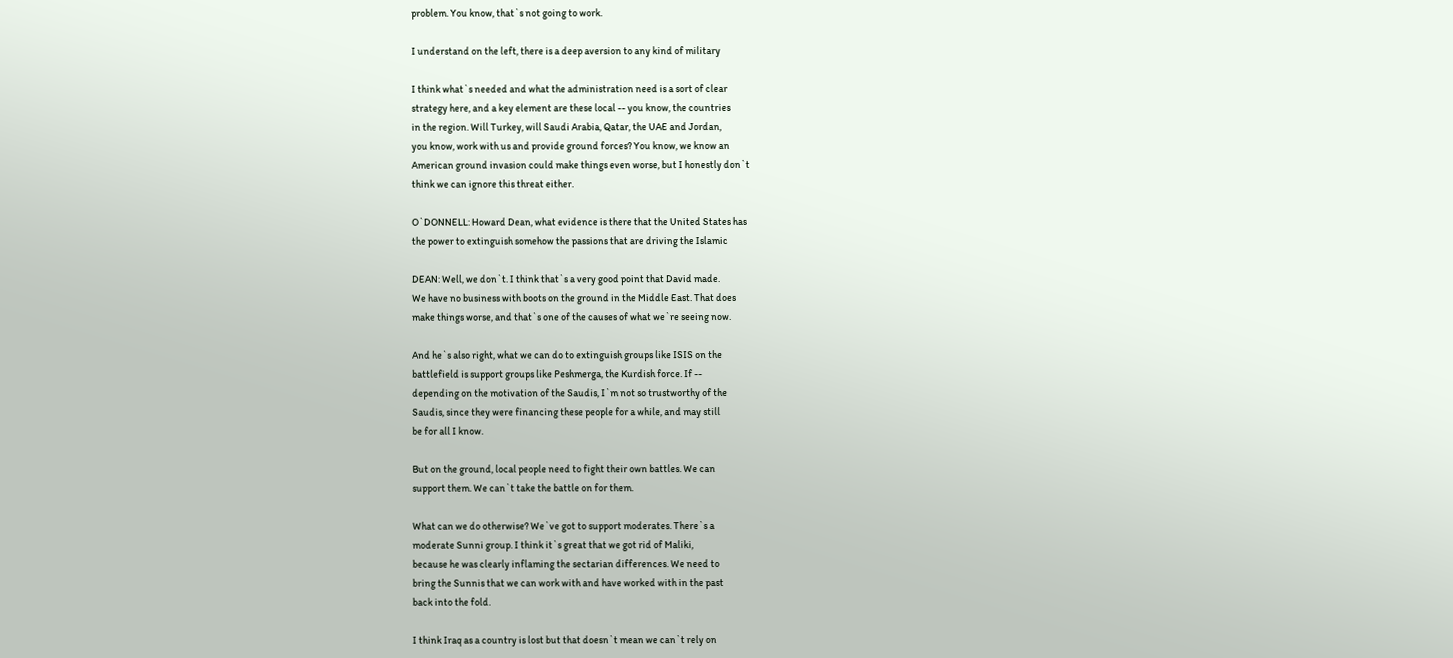problem. You know, that`s not going to work.

I understand on the left, there is a deep aversion to any kind of military

I think what`s needed and what the administration need is a sort of clear
strategy here, and a key element are these local -- you know, the countries
in the region. Will Turkey, will Saudi Arabia, Qatar, the UAE and Jordan,
you know, work with us and provide ground forces? You know, we know an
American ground invasion could make things even worse, but I honestly don`t
think we can ignore this threat either.

O`DONNELL: Howard Dean, what evidence is there that the United States has
the power to extinguish somehow the passions that are driving the Islamic

DEAN: Well, we don`t. I think that`s a very good point that David made.
We have no business with boots on the ground in the Middle East. That does
make things worse, and that`s one of the causes of what we`re seeing now.

And he`s also right, what we can do to extinguish groups like ISIS on the
battlefield is support groups like Peshmerga, the Kurdish force. If --
depending on the motivation of the Saudis, I`m not so trustworthy of the
Saudis, since they were financing these people for a while, and may still
be for all I know.

But on the ground, local people need to fight their own battles. We can
support them. We can`t take the battle on for them.

What can we do otherwise? We`ve got to support moderates. There`s a
moderate Sunni group. I think it`s great that we got rid of Maliki,
because he was clearly inflaming the sectarian differences. We need to
bring the Sunnis that we can work with and have worked with in the past
back into the fold.

I think Iraq as a country is lost but that doesn`t mean we can`t rely on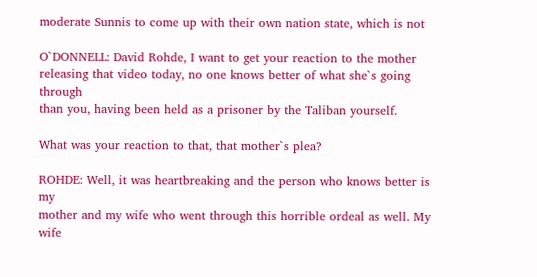moderate Sunnis to come up with their own nation state, which is not

O`DONNELL: David Rohde, I want to get your reaction to the mother
releasing that video today, no one knows better of what she`s going through
than you, having been held as a prisoner by the Taliban yourself.

What was your reaction to that, that mother`s plea?

ROHDE: Well, it was heartbreaking and the person who knows better is my
mother and my wife who went through this horrible ordeal as well. My wife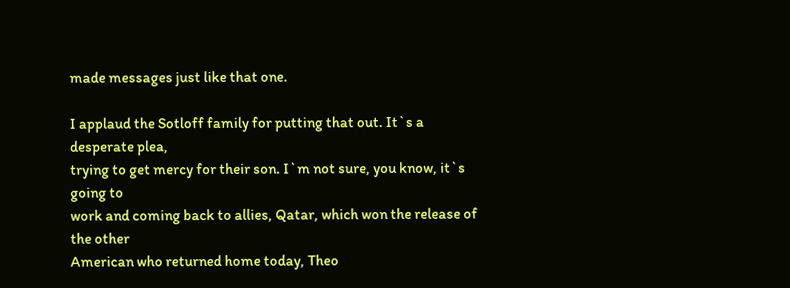made messages just like that one.

I applaud the Sotloff family for putting that out. It`s a desperate plea,
trying to get mercy for their son. I`m not sure, you know, it`s going to
work and coming back to allies, Qatar, which won the release of the other
American who returned home today, Theo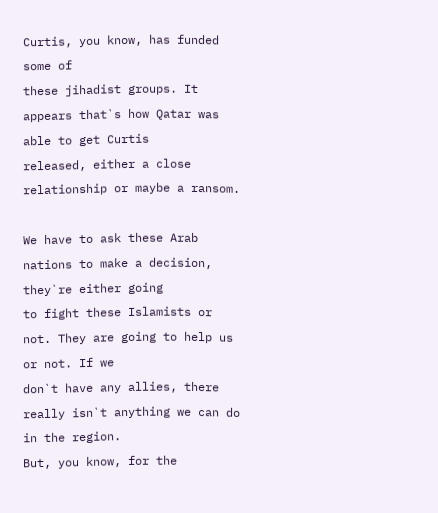Curtis, you know, has funded some of
these jihadist groups. It appears that`s how Qatar was able to get Curtis
released, either a close relationship or maybe a ransom.

We have to ask these Arab nations to make a decision, they`re either going
to fight these Islamists or not. They are going to help us or not. If we
don`t have any allies, there really isn`t anything we can do in the region.
But, you know, for the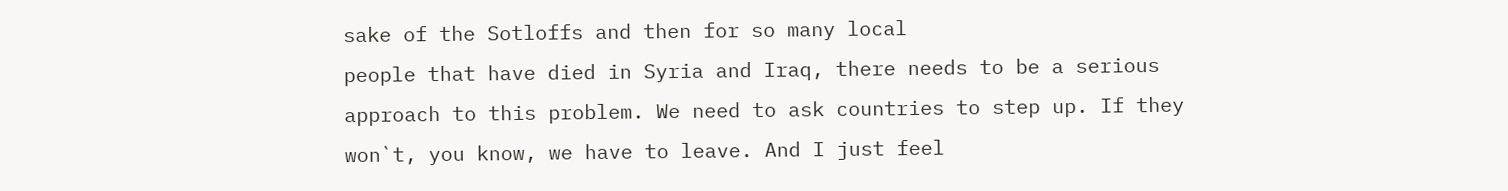sake of the Sotloffs and then for so many local
people that have died in Syria and Iraq, there needs to be a serious
approach to this problem. We need to ask countries to step up. If they
won`t, you know, we have to leave. And I just feel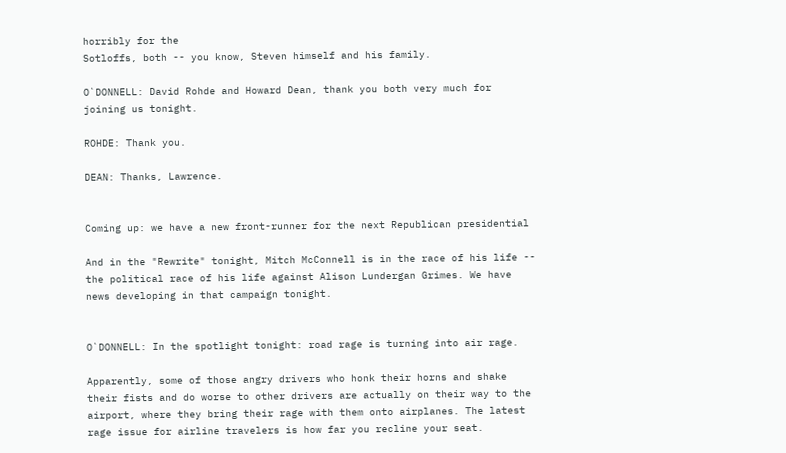horribly for the
Sotloffs, both -- you know, Steven himself and his family.

O`DONNELL: David Rohde and Howard Dean, thank you both very much for
joining us tonight.

ROHDE: Thank you.

DEAN: Thanks, Lawrence.


Coming up: we have a new front-runner for the next Republican presidential

And in the "Rewrite" tonight, Mitch McConnell is in the race of his life --
the political race of his life against Alison Lundergan Grimes. We have
news developing in that campaign tonight.


O`DONNELL: In the spotlight tonight: road rage is turning into air rage.

Apparently, some of those angry drivers who honk their horns and shake
their fists and do worse to other drivers are actually on their way to the
airport, where they bring their rage with them onto airplanes. The latest
rage issue for airline travelers is how far you recline your seat.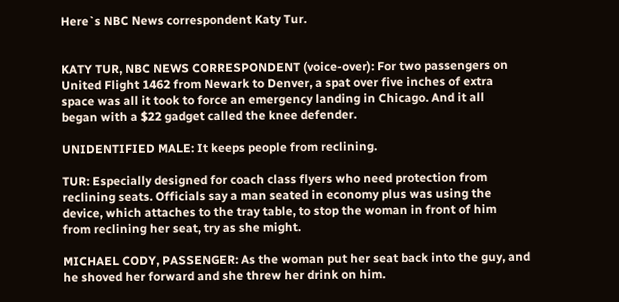Here`s NBC News correspondent Katy Tur.


KATY TUR, NBC NEWS CORRESPONDENT (voice-over): For two passengers on
United Flight 1462 from Newark to Denver, a spat over five inches of extra
space was all it took to force an emergency landing in Chicago. And it all
began with a $22 gadget called the knee defender.

UNIDENTIFIED MALE: It keeps people from reclining.

TUR: Especially designed for coach class flyers who need protection from
reclining seats. Officials say a man seated in economy plus was using the
device, which attaches to the tray table, to stop the woman in front of him
from reclining her seat, try as she might.

MICHAEL CODY, PASSENGER: As the woman put her seat back into the guy, and
he shoved her forward and she threw her drink on him.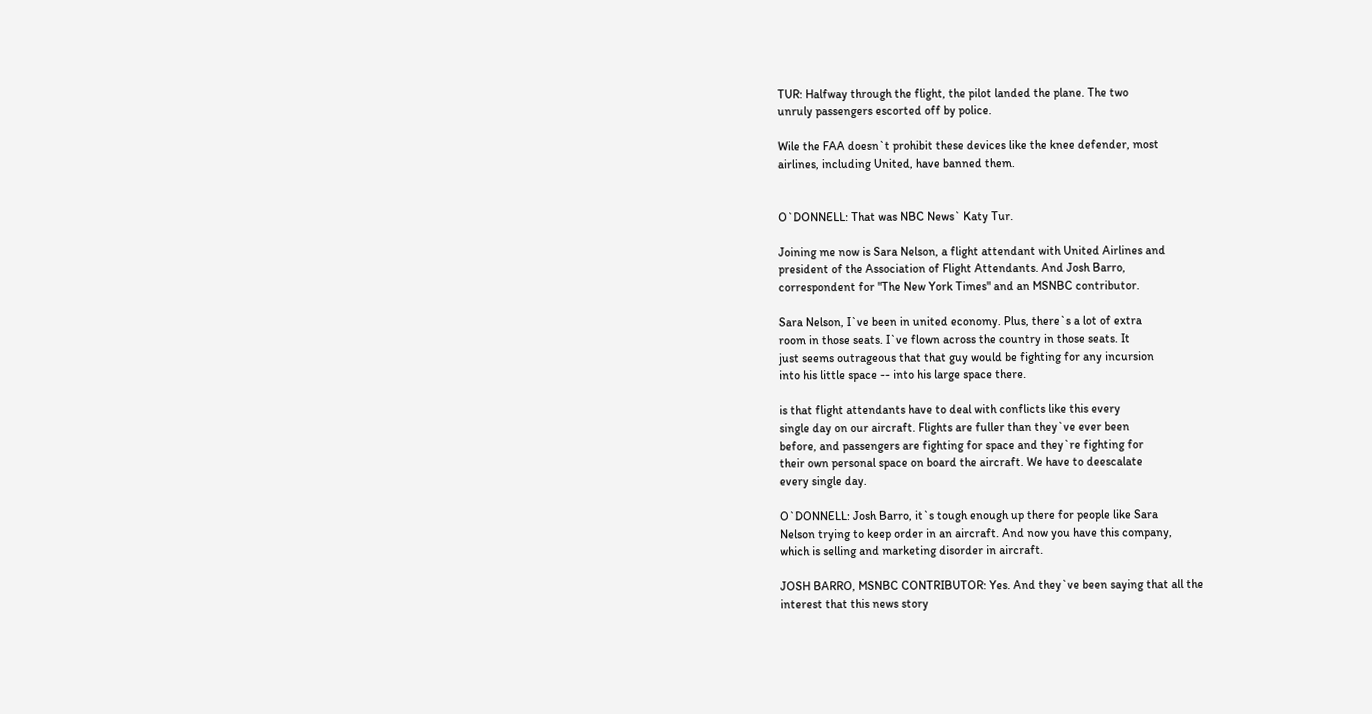TUR: Halfway through the flight, the pilot landed the plane. The two
unruly passengers escorted off by police.

Wile the FAA doesn`t prohibit these devices like the knee defender, most
airlines, including United, have banned them.


O`DONNELL: That was NBC News` Katy Tur.

Joining me now is Sara Nelson, a flight attendant with United Airlines and
president of the Association of Flight Attendants. And Josh Barro,
correspondent for "The New York Times" and an MSNBC contributor.

Sara Nelson, I`ve been in united economy. Plus, there`s a lot of extra
room in those seats. I`ve flown across the country in those seats. It
just seems outrageous that that guy would be fighting for any incursion
into his little space -- into his large space there.

is that flight attendants have to deal with conflicts like this every
single day on our aircraft. Flights are fuller than they`ve ever been
before, and passengers are fighting for space and they`re fighting for
their own personal space on board the aircraft. We have to deescalate
every single day.

O`DONNELL: Josh Barro, it`s tough enough up there for people like Sara
Nelson trying to keep order in an aircraft. And now you have this company,
which is selling and marketing disorder in aircraft.

JOSH BARRO, MSNBC CONTRIBUTOR: Yes. And they`ve been saying that all the
interest that this news story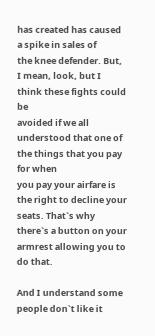has created has caused a spike in sales of
the knee defender. But, I mean, look, but I think these fights could be
avoided if we all understood that one of the things that you pay for when
you pay your airfare is the right to decline your seats. That`s why
there`s a button on your armrest allowing you to do that.

And I understand some people don`t like it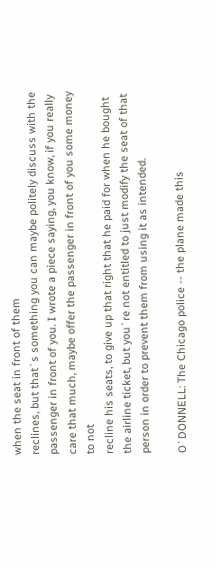when the seat in front of them
reclines, but that`s something you can maybe politely discuss with the
passenger in front of you. I wrote a piece saying, you know, if you really
care that much, maybe offer the passenger in front of you some money to not
recline his seats, to give up that right that he paid for when he bought
the airline ticket, but you`re not entitled to just modify the seat of that
person in order to prevent them from using it as intended.

O`DONNELL: The Chicago police -- the plane made this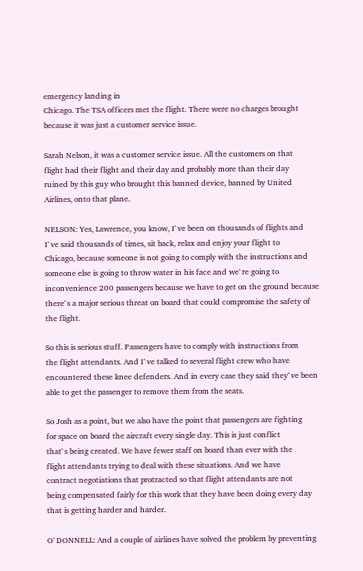emergency landing in
Chicago. The TSA officers met the flight. There were no charges brought
because it was just a customer service issue.

Sarah Nelson, it was a customer service issue. All the customers on that
flight had their flight and their day and probably more than their day
ruined by this guy who brought this banned device, banned by United
Airlines, onto that plane.

NELSON: Yes, Lawrence, you know, I`ve been on thousands of flights and
I`ve said thousands of times, sit back, relax and enjoy your flight to
Chicago, because someone is not going to comply with the instructions and
someone else is going to throw water in his face and we`re going to
inconvenience 200 passengers because we have to get on the ground because
there`s a major serious threat on board that could compromise the safety of
the flight.

So this is serious stuff. Passengers have to comply with instructions from
the flight attendants. And I`ve talked to several flight crew who have
encountered these knee defenders. And in every case they said they`ve been
able to get the passenger to remove them from the seats.

So Josh as a point, but we also have the point that passengers are fighting
for space on board the aircraft every single day. This is just conflict
that`s being created. We have fewer staff on board than ever with the
flight attendants trying to deal with these situations. And we have
contract negotiations that protracted so that flight attendants are not
being compensated fairly for this work that they have been doing every day
that is getting harder and harder.

O`DONNELL: And a couple of airlines have solved the problem by preventing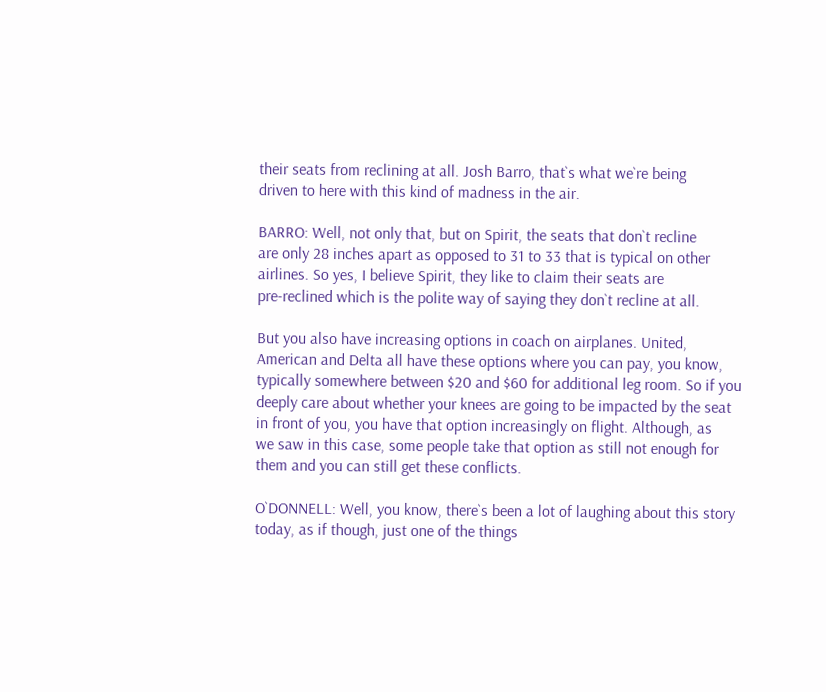their seats from reclining at all. Josh Barro, that`s what we`re being
driven to here with this kind of madness in the air.

BARRO: Well, not only that, but on Spirit, the seats that don`t recline
are only 28 inches apart as opposed to 31 to 33 that is typical on other
airlines. So yes, I believe Spirit, they like to claim their seats are
pre-reclined which is the polite way of saying they don`t recline at all.

But you also have increasing options in coach on airplanes. United,
American and Delta all have these options where you can pay, you know,
typically somewhere between $20 and $60 for additional leg room. So if you
deeply care about whether your knees are going to be impacted by the seat
in front of you, you have that option increasingly on flight. Although, as
we saw in this case, some people take that option as still not enough for
them and you can still get these conflicts.

O`DONNELL: Well, you know, there`s been a lot of laughing about this story
today, as if though, just one of the things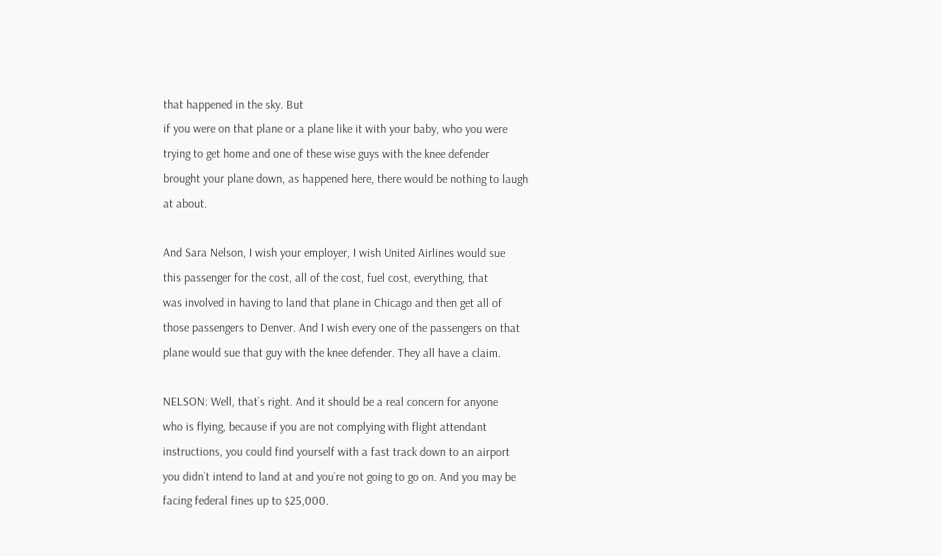that happened in the sky. But
if you were on that plane or a plane like it with your baby, who you were
trying to get home and one of these wise guys with the knee defender
brought your plane down, as happened here, there would be nothing to laugh
at about.

And Sara Nelson, I wish your employer, I wish United Airlines would sue
this passenger for the cost, all of the cost, fuel cost, everything, that
was involved in having to land that plane in Chicago and then get all of
those passengers to Denver. And I wish every one of the passengers on that
plane would sue that guy with the knee defender. They all have a claim.

NELSON: Well, that`s right. And it should be a real concern for anyone
who is flying, because if you are not complying with flight attendant
instructions, you could find yourself with a fast track down to an airport
you didn`t intend to land at and you`re not going to go on. And you may be
facing federal fines up to $25,000.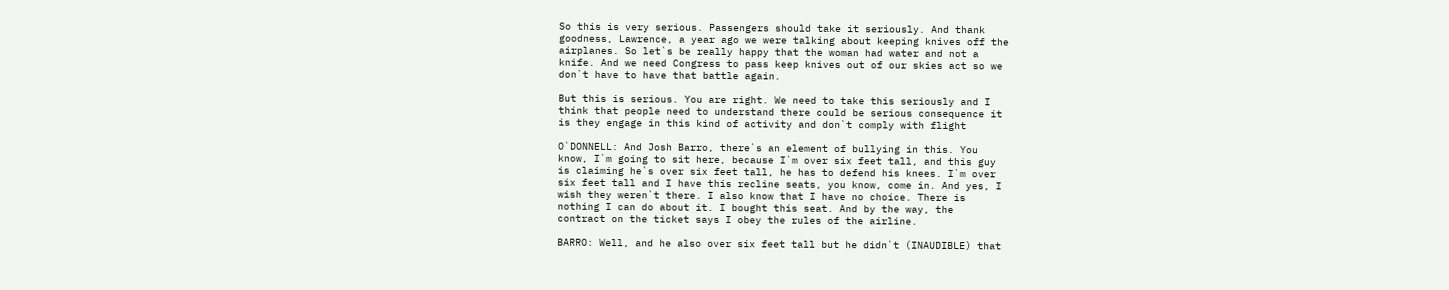So this is very serious. Passengers should take it seriously. And thank
goodness, Lawrence, a year ago we were talking about keeping knives off the
airplanes. So let`s be really happy that the woman had water and not a
knife. And we need Congress to pass keep knives out of our skies act so we
don`t have to have that battle again.

But this is serious. You are right. We need to take this seriously and I
think that people need to understand there could be serious consequence it
is they engage in this kind of activity and don`t comply with flight

O`DONNELL: And Josh Barro, there`s an element of bullying in this. You
know, I`m going to sit here, because I`m over six feet tall, and this guy
is claiming he`s over six feet tall, he has to defend his knees. I`m over
six feet tall and I have this recline seats, you know, come in. And yes, I
wish they weren`t there. I also know that I have no choice. There is
nothing I can do about it. I bought this seat. And by the way, the
contract on the ticket says I obey the rules of the airline.

BARRO: Well, and he also over six feet tall but he didn`t (INAUDIBLE) that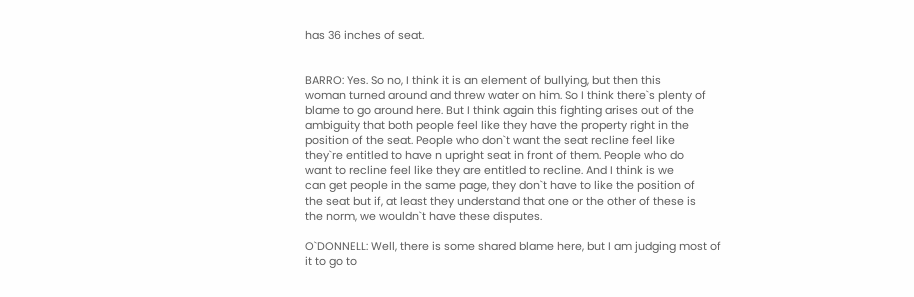has 36 inches of seat.


BARRO: Yes. So no, I think it is an element of bullying, but then this
woman turned around and threw water on him. So I think there`s plenty of
blame to go around here. But I think again this fighting arises out of the
ambiguity that both people feel like they have the property right in the
position of the seat. People who don`t want the seat recline feel like
they`re entitled to have n upright seat in front of them. People who do
want to recline feel like they are entitled to recline. And I think is we
can get people in the same page, they don`t have to like the position of
the seat but if, at least they understand that one or the other of these is
the norm, we wouldn`t have these disputes.

O`DONNELL: Well, there is some shared blame here, but I am judging most of
it to go to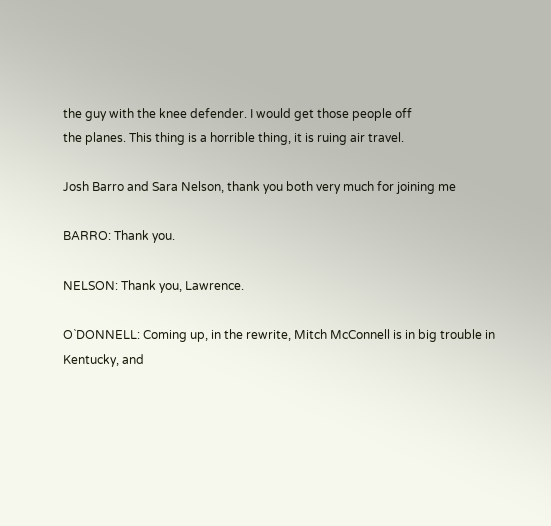the guy with the knee defender. I would get those people off
the planes. This thing is a horrible thing, it is ruing air travel.

Josh Barro and Sara Nelson, thank you both very much for joining me

BARRO: Thank you.

NELSON: Thank you, Lawrence.

O`DONNELL: Coming up, in the rewrite, Mitch McConnell is in big trouble in
Kentucky, and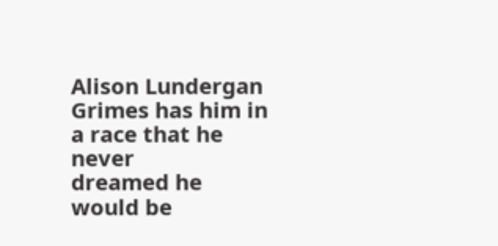Alison Lundergan Grimes has him in a race that he never
dreamed he would be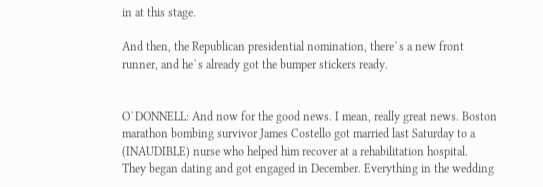in at this stage.

And then, the Republican presidential nomination, there`s a new front
runner, and he`s already got the bumper stickers ready.


O`DONNELL: And now for the good news. I mean, really great news. Boston
marathon bombing survivor James Costello got married last Saturday to a
(INAUDIBLE) nurse who helped him recover at a rehabilitation hospital.
They began dating and got engaged in December. Everything in the wedding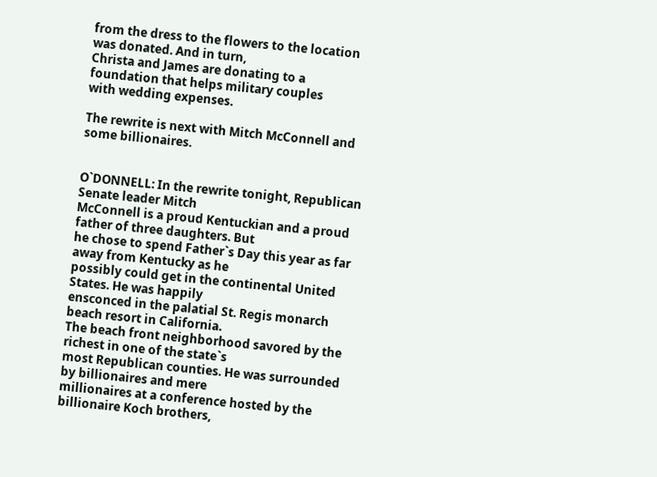from the dress to the flowers to the location was donated. And in turn,
Christa and James are donating to a foundation that helps military couples
with wedding expenses.

The rewrite is next with Mitch McConnell and some billionaires.


O`DONNELL: In the rewrite tonight, Republican Senate leader Mitch
McConnell is a proud Kentuckian and a proud father of three daughters. But
he chose to spend Father`s Day this year as far away from Kentucky as he
possibly could get in the continental United States. He was happily
ensconced in the palatial St. Regis monarch beach resort in California.
The beach front neighborhood savored by the richest in one of the state`s
most Republican counties. He was surrounded by billionaires and mere
millionaires at a conference hosted by the billionaire Koch brothers,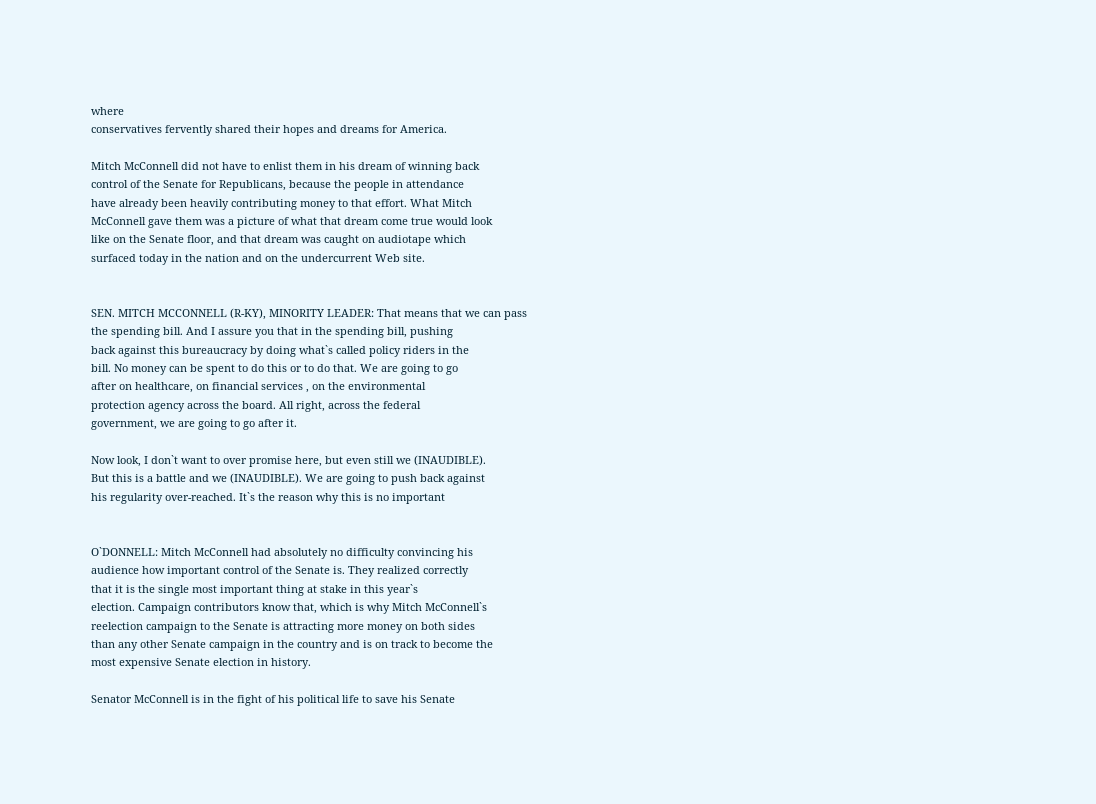where
conservatives fervently shared their hopes and dreams for America.

Mitch McConnell did not have to enlist them in his dream of winning back
control of the Senate for Republicans, because the people in attendance
have already been heavily contributing money to that effort. What Mitch
McConnell gave them was a picture of what that dream come true would look
like on the Senate floor, and that dream was caught on audiotape which
surfaced today in the nation and on the undercurrent Web site.


SEN. MITCH MCCONNELL (R-KY), MINORITY LEADER: That means that we can pass
the spending bill. And I assure you that in the spending bill, pushing
back against this bureaucracy by doing what`s called policy riders in the
bill. No money can be spent to do this or to do that. We are going to go
after on healthcare, on financial services , on the environmental
protection agency across the board. All right, across the federal
government, we are going to go after it.

Now look, I don`t want to over promise here, but even still we (INAUDIBLE).
But this is a battle and we (INAUDIBLE). We are going to push back against
his regularity over-reached. It`s the reason why this is no important


O`DONNELL: Mitch McConnell had absolutely no difficulty convincing his
audience how important control of the Senate is. They realized correctly
that it is the single most important thing at stake in this year`s
election. Campaign contributors know that, which is why Mitch McConnell`s
reelection campaign to the Senate is attracting more money on both sides
than any other Senate campaign in the country and is on track to become the
most expensive Senate election in history.

Senator McConnell is in the fight of his political life to save his Senate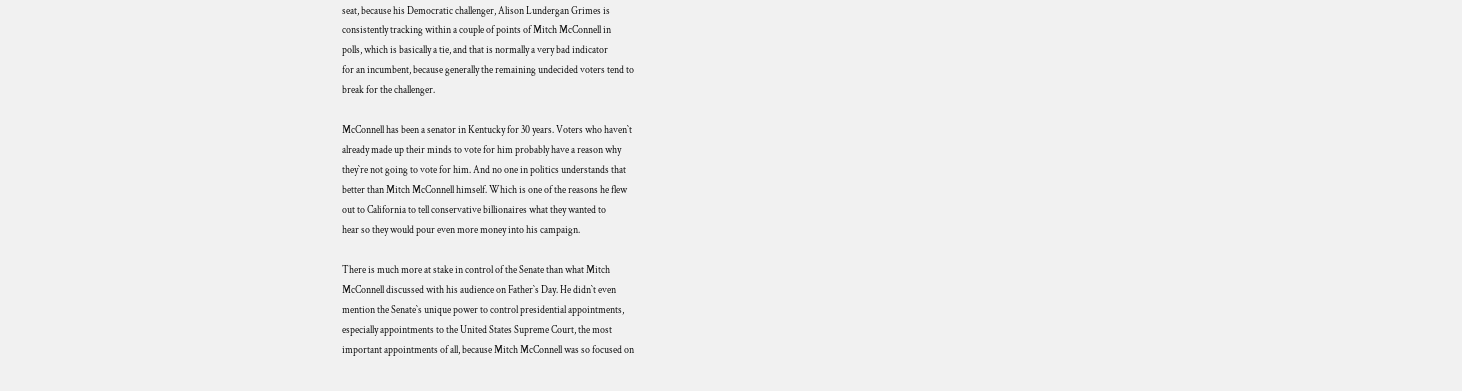seat, because his Democratic challenger, Alison Lundergan Grimes is
consistently tracking within a couple of points of Mitch McConnell in
polls, which is basically a tie, and that is normally a very bad indicator
for an incumbent, because generally the remaining undecided voters tend to
break for the challenger.

McConnell has been a senator in Kentucky for 30 years. Voters who haven`t
already made up their minds to vote for him probably have a reason why
they`re not going to vote for him. And no one in politics understands that
better than Mitch McConnell himself. Which is one of the reasons he flew
out to California to tell conservative billionaires what they wanted to
hear so they would pour even more money into his campaign.

There is much more at stake in control of the Senate than what Mitch
McConnell discussed with his audience on Father`s Day. He didn`t even
mention the Senate`s unique power to control presidential appointments,
especially appointments to the United States Supreme Court, the most
important appointments of all, because Mitch McConnell was so focused on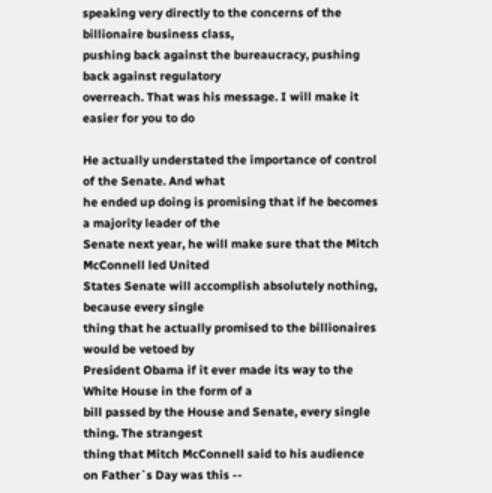speaking very directly to the concerns of the billionaire business class,
pushing back against the bureaucracy, pushing back against regulatory
overreach. That was his message. I will make it easier for you to do

He actually understated the importance of control of the Senate. And what
he ended up doing is promising that if he becomes a majority leader of the
Senate next year, he will make sure that the Mitch McConnell led United
States Senate will accomplish absolutely nothing, because every single
thing that he actually promised to the billionaires would be vetoed by
President Obama if it ever made its way to the White House in the form of a
bill passed by the House and Senate, every single thing. The strangest
thing that Mitch McConnell said to his audience on Father`s Day was this --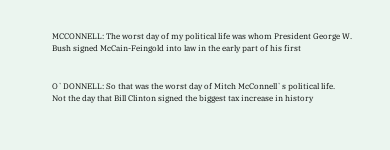MCCONNELL: The worst day of my political life was whom President George W.
Bush signed McCain-Feingold into law in the early part of his first


O`DONNELL: So that was the worst day of Mitch McConnell`s political life.
Not the day that Bill Clinton signed the biggest tax increase in history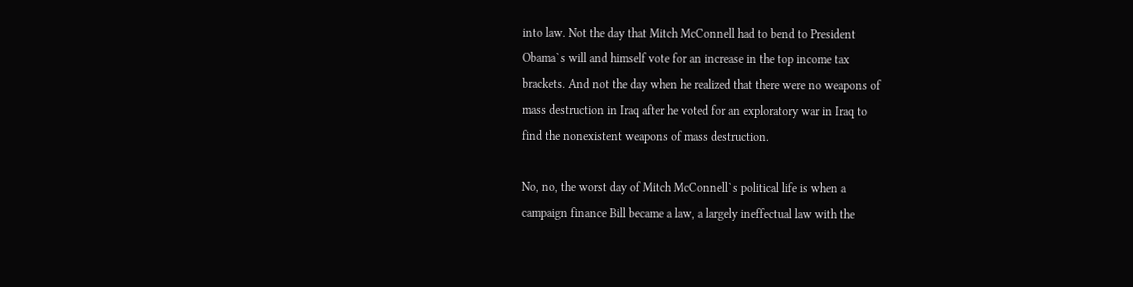into law. Not the day that Mitch McConnell had to bend to President
Obama`s will and himself vote for an increase in the top income tax
brackets. And not the day when he realized that there were no weapons of
mass destruction in Iraq after he voted for an exploratory war in Iraq to
find the nonexistent weapons of mass destruction.

No, no, the worst day of Mitch McConnell`s political life is when a
campaign finance Bill became a law, a largely ineffectual law with the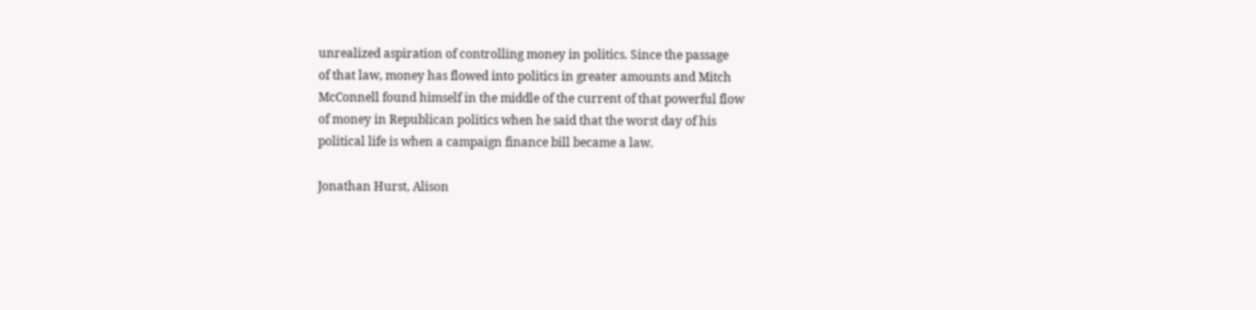unrealized aspiration of controlling money in politics. Since the passage
of that law, money has flowed into politics in greater amounts and Mitch
McConnell found himself in the middle of the current of that powerful flow
of money in Republican politics when he said that the worst day of his
political life is when a campaign finance bill became a law.

Jonathan Hurst, Alison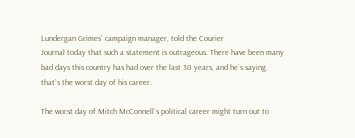Lundergan Grimes` campaign manager, told the Courier
Journal today that such a statement is outrageous. There have been many
bad days this country has had over the last 30 years, and he`s saying
that`s the worst day of his career.

The worst day of Mitch McConnell`s political career might turn out to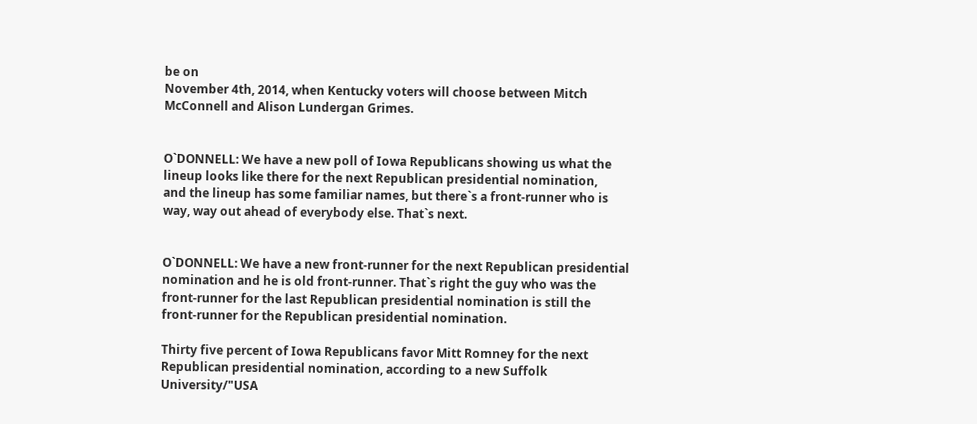be on
November 4th, 2014, when Kentucky voters will choose between Mitch
McConnell and Alison Lundergan Grimes.


O`DONNELL: We have a new poll of Iowa Republicans showing us what the
lineup looks like there for the next Republican presidential nomination,
and the lineup has some familiar names, but there`s a front-runner who is
way, way out ahead of everybody else. That`s next.


O`DONNELL: We have a new front-runner for the next Republican presidential
nomination and he is old front-runner. That`s right the guy who was the
front-runner for the last Republican presidential nomination is still the
front-runner for the Republican presidential nomination.

Thirty five percent of Iowa Republicans favor Mitt Romney for the next
Republican presidential nomination, according to a new Suffolk
University/"USA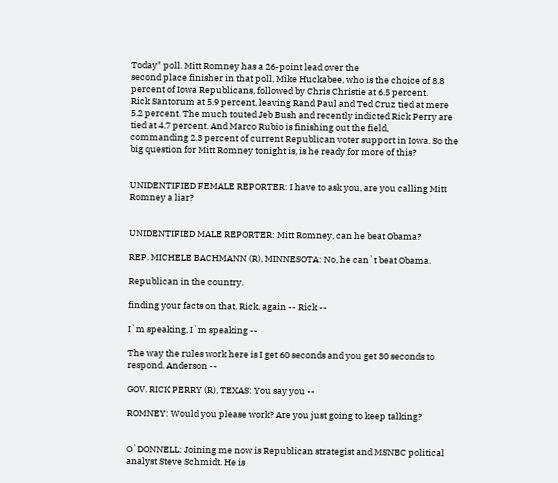Today" poll. Mitt Romney has a 26-point lead over the
second place finisher in that poll, Mike Huckabee, who is the choice of 8.8
percent of Iowa Republicans, followed by Chris Christie at 6.5 percent.
Rick Santorum at 5.9 percent, leaving Rand Paul and Ted Cruz tied at mere
5.2 percent. The much touted Jeb Bush and recently indicted Rick Perry are
tied at 4.7 percent. And Marco Rubio is finishing out the field,
commanding 2.3 percent of current Republican voter support in Iowa. So the
big question for Mitt Romney tonight is, is he ready for more of this?


UNIDENTIFIED FEMALE REPORTER: I have to ask you, are you calling Mitt
Romney a liar?


UNIDENTIFIED MALE REPORTER: Mitt Romney, can he beat Obama?

REP. MICHELE BACHMANN (R), MINNESOTA: No, he can`t beat Obama.

Republican in the country.

finding your facts on that. Rick, again -- Rick --

I`m speaking, I`m speaking --

The way the rules work here is I get 60 seconds and you get 30 seconds to
respond. Anderson --

GOV. RICK PERRY (R), TEXAS: You say you --

ROMNEY: Would you please work? Are you just going to keep talking?


O`DONNELL: Joining me now is Republican strategist and MSNBC political
analyst Steve Schmidt. He is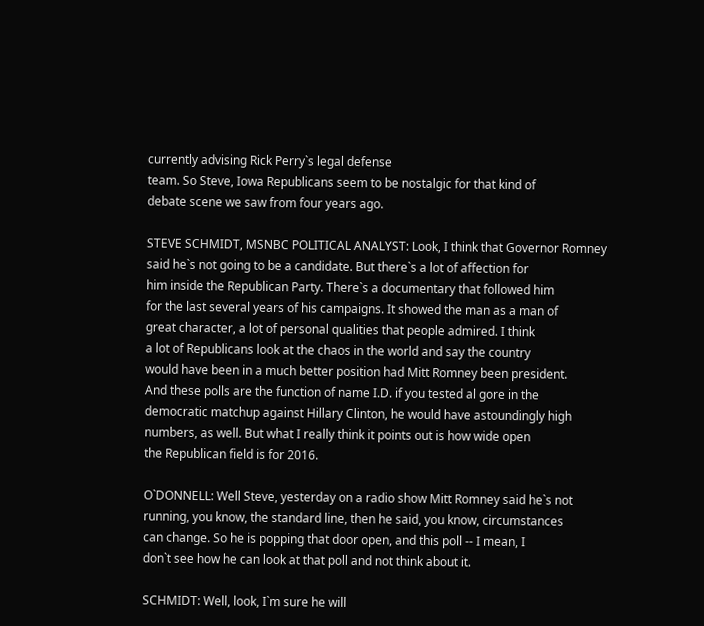currently advising Rick Perry`s legal defense
team. So Steve, Iowa Republicans seem to be nostalgic for that kind of
debate scene we saw from four years ago.

STEVE SCHMIDT, MSNBC POLITICAL ANALYST: Look, I think that Governor Romney
said he`s not going to be a candidate. But there`s a lot of affection for
him inside the Republican Party. There`s a documentary that followed him
for the last several years of his campaigns. It showed the man as a man of
great character, a lot of personal qualities that people admired. I think
a lot of Republicans look at the chaos in the world and say the country
would have been in a much better position had Mitt Romney been president.
And these polls are the function of name I.D. if you tested al gore in the
democratic matchup against Hillary Clinton, he would have astoundingly high
numbers, as well. But what I really think it points out is how wide open
the Republican field is for 2016.

O`DONNELL: Well Steve, yesterday on a radio show Mitt Romney said he`s not
running, you know, the standard line, then he said, you know, circumstances
can change. So he is popping that door open, and this poll -- I mean, I
don`t see how he can look at that poll and not think about it.

SCHMIDT: Well, look, I`m sure he will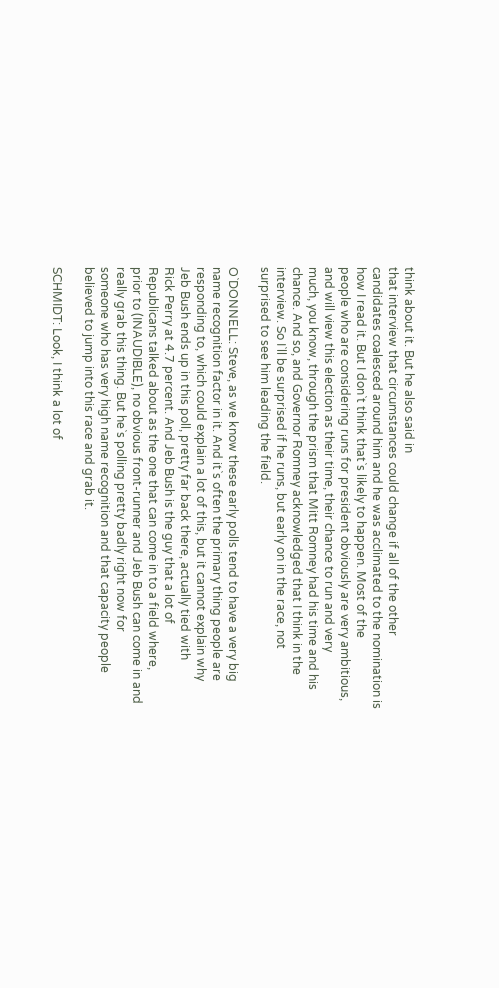think about it. But he also said in
that interview that circumstances could change if all of the other
candidates coalesced around him and he was acclimated to the nomination is
how I read it. But I don`t think that`s likely to happen. Most of the
people who are considering runs for president obviously are very ambitious,
and will view this election as their time, their chance to run and very
much, you know, through the prism that Mitt Romney had his time and his
chance. And so, and Governor Romney acknowledged that I think in the
interview. So I`ll be surprised if he runs, but early on in the race, not
surprised to see him leading the field.

O`DONNELL: Steve, as we know these early polls tend to have a very big
name recognition factor in it. And it`s often the primary thing people are
responding to, which could explain a lot of this, but it cannot explain why
Jeb Bush ends up in this poll, pretty far back there, actually tied with
Rick Perry at 4.7 percent. And Jeb Bush is the guy that a lot of
Republicans talked about as the one that can come in to a field where,
prior to (INAUDIBLE), no obvious front-runner and Jeb Bush can come in and
really grab this thing. But he`s polling pretty badly right now for
someone who has very high name recognition and that capacity people
believed to jump into this race and grab it.

SCHMIDT: Look, I think a lot of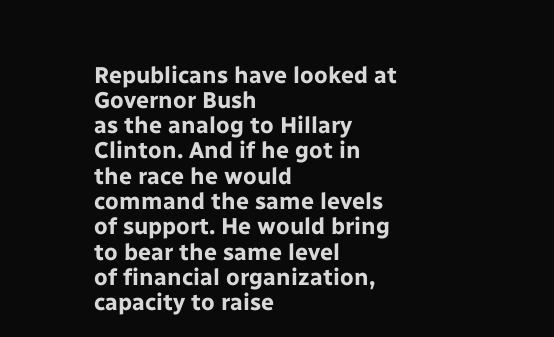Republicans have looked at Governor Bush
as the analog to Hillary Clinton. And if he got in the race he would
command the same levels of support. He would bring to bear the same level
of financial organization, capacity to raise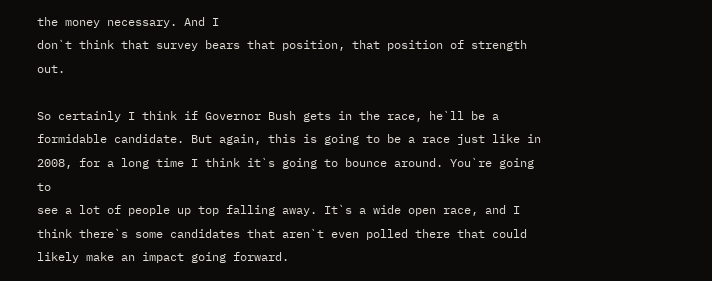the money necessary. And I
don`t think that survey bears that position, that position of strength out.

So certainly I think if Governor Bush gets in the race, he`ll be a
formidable candidate. But again, this is going to be a race just like in
2008, for a long time I think it`s going to bounce around. You`re going to
see a lot of people up top falling away. It`s a wide open race, and I
think there`s some candidates that aren`t even polled there that could
likely make an impact going forward.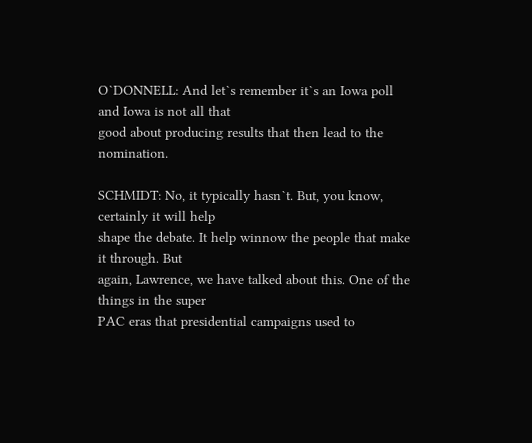O`DONNELL: And let`s remember it`s an Iowa poll and Iowa is not all that
good about producing results that then lead to the nomination.

SCHMIDT: No, it typically hasn`t. But, you know, certainly it will help
shape the debate. It help winnow the people that make it through. But
again, Lawrence, we have talked about this. One of the things in the super
PAC eras that presidential campaigns used to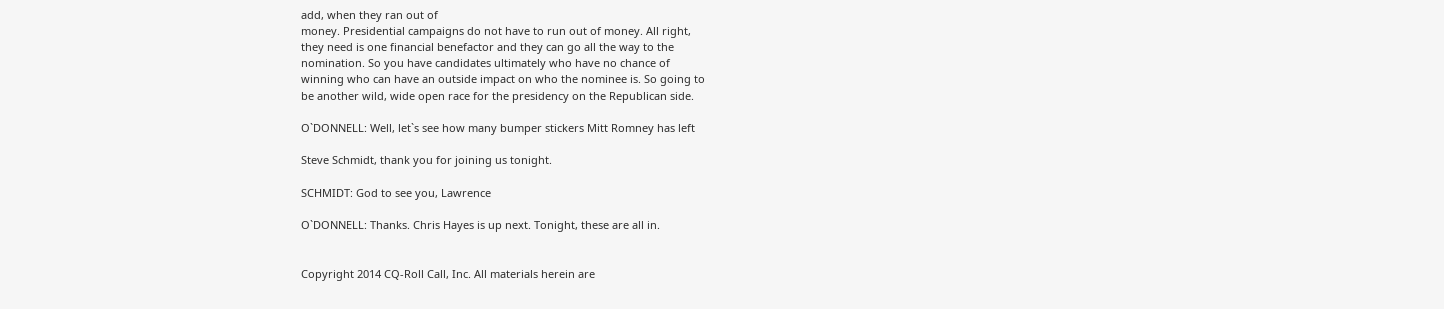add, when they ran out of
money. Presidential campaigns do not have to run out of money. All right,
they need is one financial benefactor and they can go all the way to the
nomination. So you have candidates ultimately who have no chance of
winning who can have an outside impact on who the nominee is. So going to
be another wild, wide open race for the presidency on the Republican side.

O`DONNELL: Well, let`s see how many bumper stickers Mitt Romney has left

Steve Schmidt, thank you for joining us tonight.

SCHMIDT: God to see you, Lawrence

O`DONNELL: Thanks. Chris Hayes is up next. Tonight, these are all in.


Copyright 2014 CQ-Roll Call, Inc. All materials herein are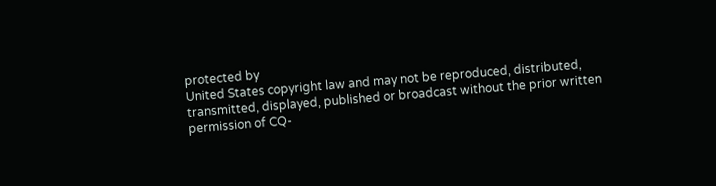protected by
United States copyright law and may not be reproduced, distributed,
transmitted, displayed, published or broadcast without the prior written
permission of CQ-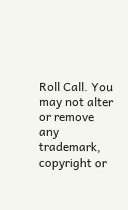Roll Call. You may not alter or remove any trademark,
copyright or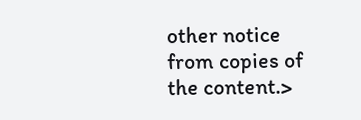other notice from copies of the content.>